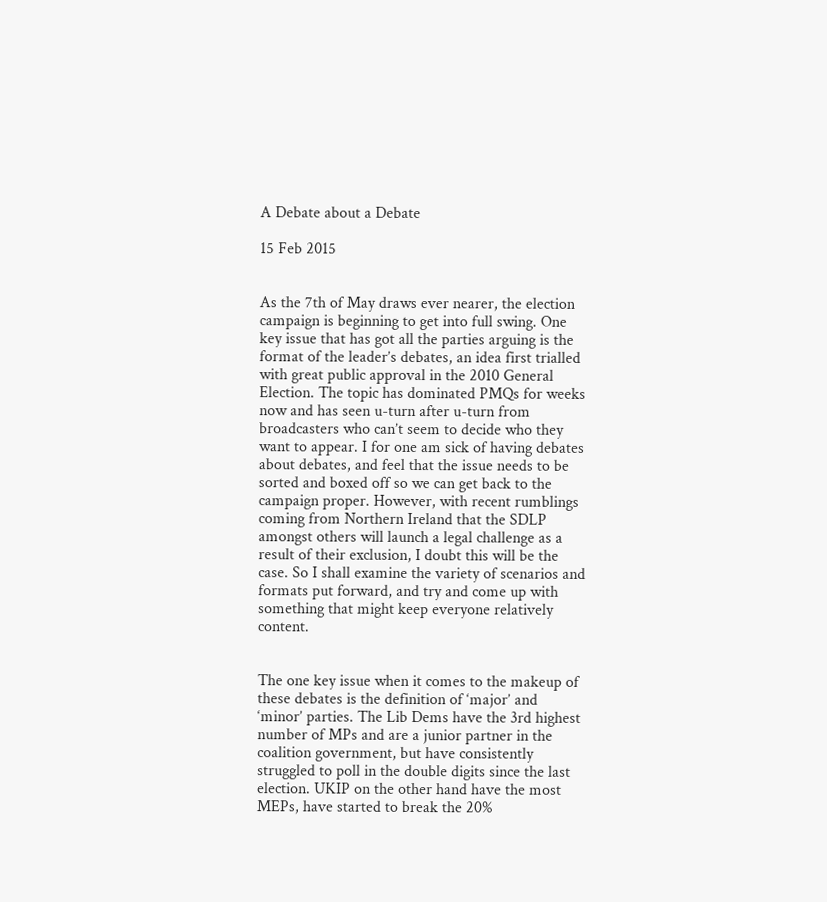A Debate about a Debate

15 Feb 2015


As the 7th of May draws ever nearer, the election campaign is beginning to get into full swing. One key issue that has got all the parties arguing is the format of the leader’s debates, an idea first trialled with great public approval in the 2010 General Election. The topic has dominated PMQs for weeks now and has seen u-turn after u-turn from broadcasters who can’t seem to decide who they want to appear. I for one am sick of having debates about debates, and feel that the issue needs to be sorted and boxed off so we can get back to the campaign proper. However, with recent rumblings coming from Northern Ireland that the SDLP amongst others will launch a legal challenge as a result of their exclusion, I doubt this will be the case. So I shall examine the variety of scenarios and formats put forward, and try and come up with something that might keep everyone relatively content.


The one key issue when it comes to the makeup of these debates is the definition of ‘major’ and ‘minor’ parties. The Lib Dems have the 3rd highest number of MPs and are a junior partner in the coalition government, but have consistently struggled to poll in the double digits since the last election. UKIP on the other hand have the most MEPs, have started to break the 20%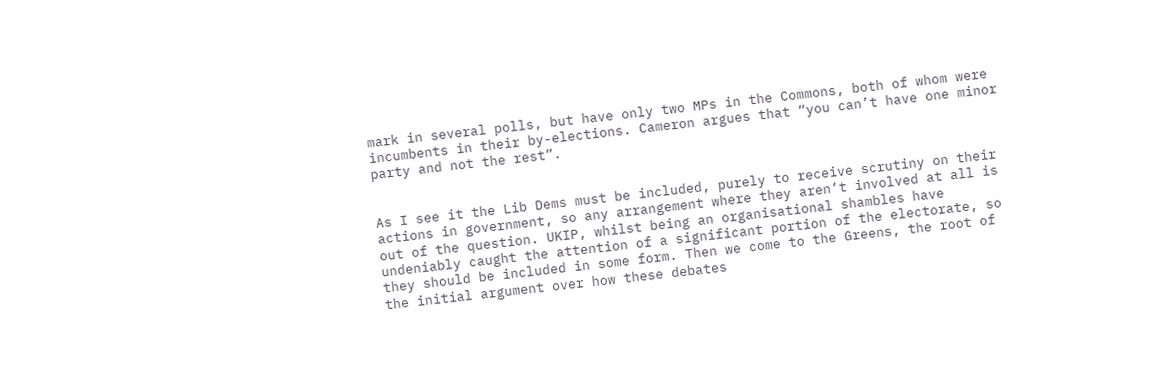mark in several polls, but have only two MPs in the Commons, both of whom were incumbents in their by-elections. Cameron argues that “you can’t have one minor party and not the rest”.


As I see it the Lib Dems must be included, purely to receive scrutiny on their actions in government, so any arrangement where they aren’t involved at all is out of the question. UKIP, whilst being an organisational shambles have undeniably caught the attention of a significant portion of the electorate, so they should be included in some form. Then we come to the Greens, the root of the initial argument over how these debates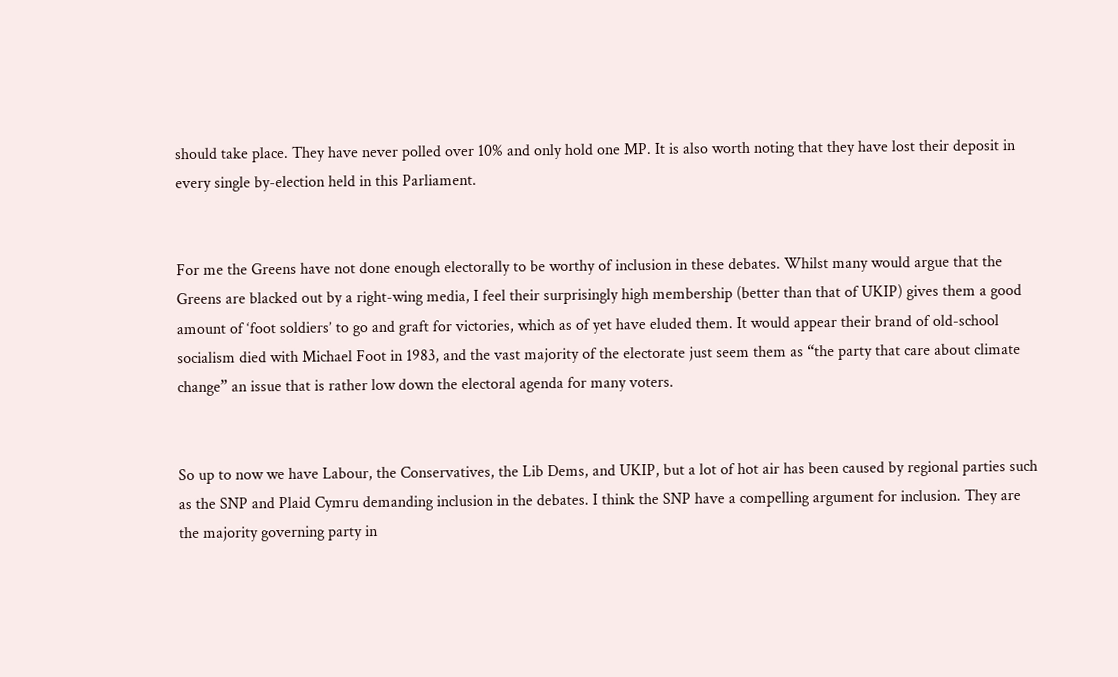should take place. They have never polled over 10% and only hold one MP. It is also worth noting that they have lost their deposit in every single by-election held in this Parliament.


For me the Greens have not done enough electorally to be worthy of inclusion in these debates. Whilst many would argue that the Greens are blacked out by a right-wing media, I feel their surprisingly high membership (better than that of UKIP) gives them a good amount of ‘foot soldiers’ to go and graft for victories, which as of yet have eluded them. It would appear their brand of old-school socialism died with Michael Foot in 1983, and the vast majority of the electorate just seem them as “the party that care about climate change” an issue that is rather low down the electoral agenda for many voters.


So up to now we have Labour, the Conservatives, the Lib Dems, and UKIP, but a lot of hot air has been caused by regional parties such as the SNP and Plaid Cymru demanding inclusion in the debates. I think the SNP have a compelling argument for inclusion. They are the majority governing party in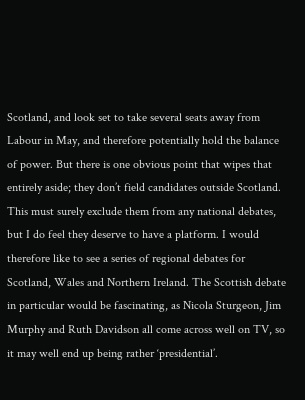Scotland, and look set to take several seats away from Labour in May, and therefore potentially hold the balance of power. But there is one obvious point that wipes that entirely aside; they don’t field candidates outside Scotland. This must surely exclude them from any national debates, but I do feel they deserve to have a platform. I would therefore like to see a series of regional debates for Scotland, Wales and Northern Ireland. The Scottish debate in particular would be fascinating, as Nicola Sturgeon, Jim Murphy and Ruth Davidson all come across well on TV, so it may well end up being rather ‘presidential’.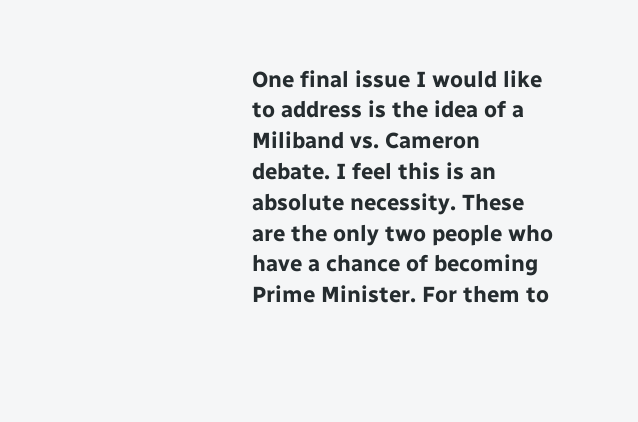One final issue I would like to address is the idea of a Miliband vs. Cameron debate. I feel this is an absolute necessity. These are the only two people who have a chance of becoming Prime Minister. For them to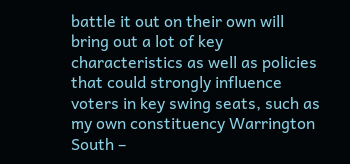battle it out on their own will bring out a lot of key characteristics as well as policies that could strongly influence voters in key swing seats, such as my own constituency Warrington South –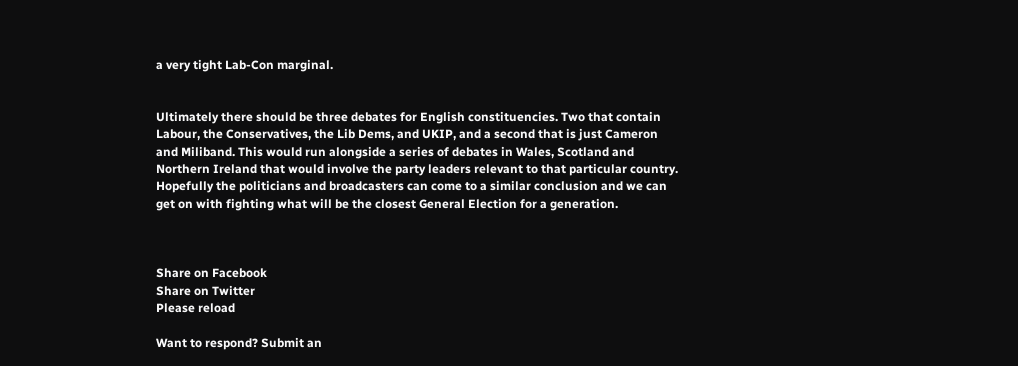a very tight Lab-Con marginal.


Ultimately there should be three debates for English constituencies. Two that contain Labour, the Conservatives, the Lib Dems, and UKIP, and a second that is just Cameron and Miliband. This would run alongside a series of debates in Wales, Scotland and Northern Ireland that would involve the party leaders relevant to that particular country. Hopefully the politicians and broadcasters can come to a similar conclusion and we can get on with fighting what will be the closest General Election for a generation.



Share on Facebook
Share on Twitter
Please reload

Want to respond? Submit an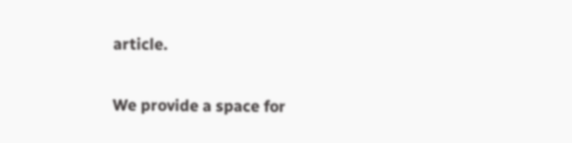article.


We provide a space for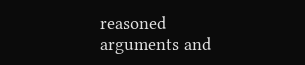reasoned arguments and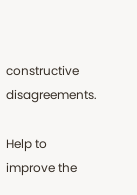constructive disagreements.

Help to improve the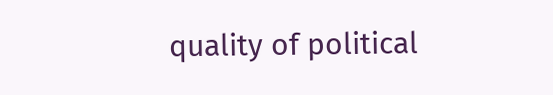quality of political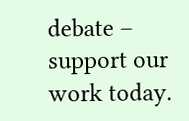debate – support our work today.